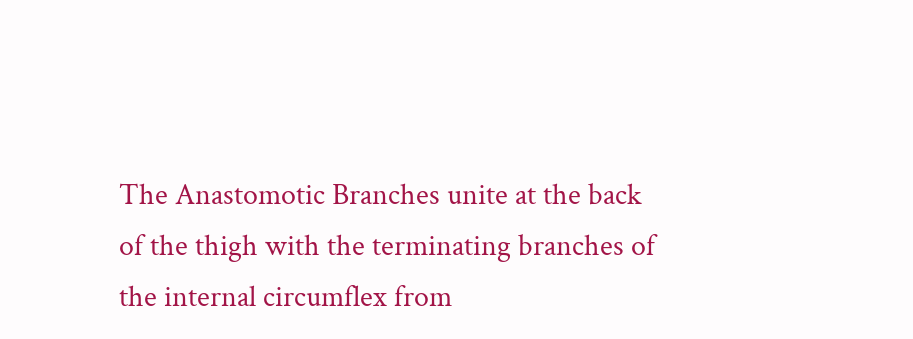The Anastomotic Branches unite at the back of the thigh with the terminating branches of the internal circumflex from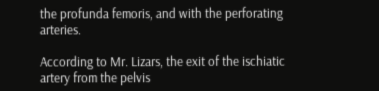the profunda femoris, and with the perforating arteries.

According to Mr. Lizars, the exit of the ischiatic artery from the pelvis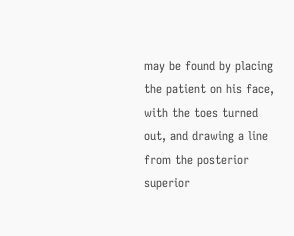may be found by placing the patient on his face, with the toes turned out, and drawing a line from the posterior superior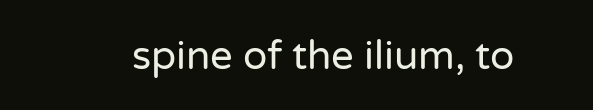spine of the ilium, to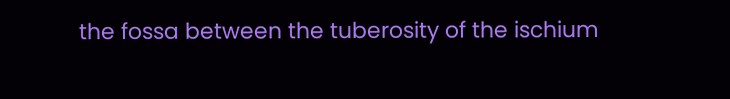the fossa between the tuberosity of the ischium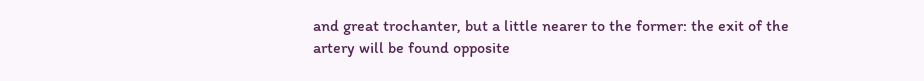and great trochanter, but a little nearer to the former: the exit of the artery will be found opposite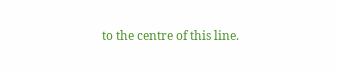to the centre of this line.